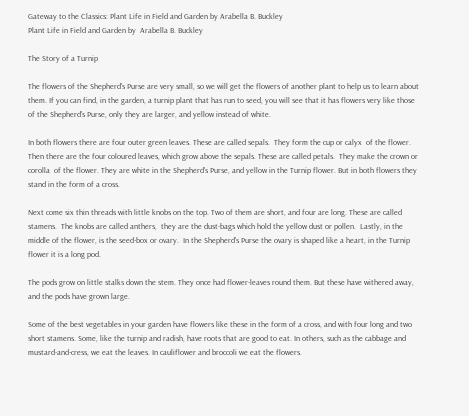Gateway to the Classics: Plant Life in Field and Garden by Arabella B. Buckley
Plant Life in Field and Garden by  Arabella B. Buckley

The Story of a Turnip

The flowers of the Shepherd's Purse are very small, so we will get the flowers of another plant to help us to learn about them. If you can find, in the garden, a turnip plant that has run to seed, you will see that it has flowers very like those of the Shepherd's Purse, only they are larger, and yellow instead of white.

In both flowers there are four outer green leaves. These are called sepals.  They form the cup or calyx  of the flower. Then there are the four coloured leaves, which grow above the sepals. These are called petals.  They make the crown or corolla  of the flower. They are white in the Shepherd's Purse, and yellow in the Turnip flower. But in both flowers they stand in the form of a cross.

Next come six thin threads with little knobs on the top. Two of them are short, and four are long. These are called stamens.  The knobs are called anthers,  they are the dust-bags which hold the yellow dust or pollen.  Lastly, in the middle of the flower, is the seed-box or ovary.  In the Shepherd's Purse the ovary is shaped like a heart, in the Turnip flower it is a long pod.

The pods grow on little stalks down the stem. They once had flower-leaves round them. But these have withered away, and the pods have grown large.

Some of the best vegetables in your garden have flowers like these in the form of a cross, and with four long and two short stamens. Some, like the turnip and radish, have roots that are good to eat. In others, such as the cabbage and mustard-and-cress, we eat the leaves. In cauliflower and broccoli we eat the flowers.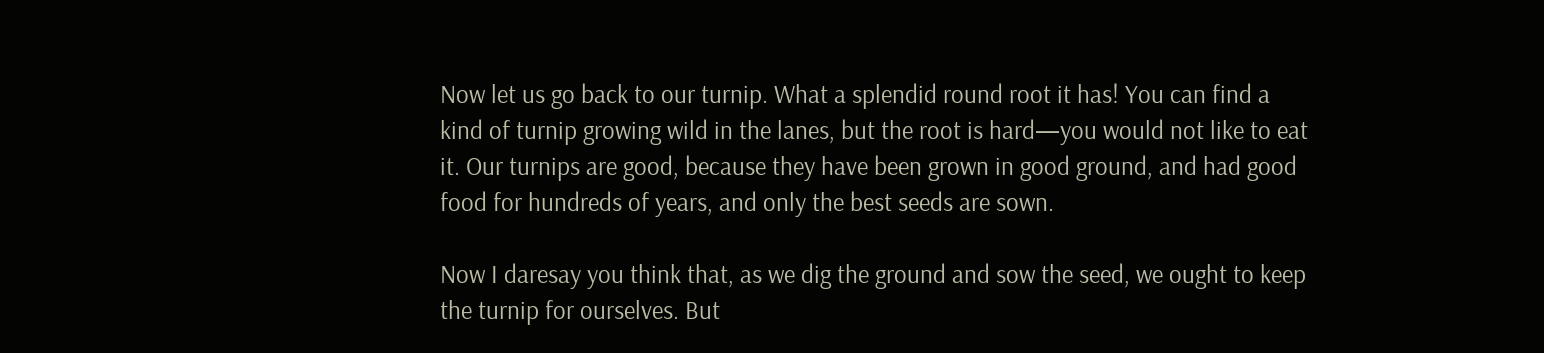Now let us go back to our turnip. What a splendid round root it has! You can find a kind of turnip growing wild in the lanes, but the root is hard—you would not like to eat it. Our turnips are good, because they have been grown in good ground, and had good food for hundreds of years, and only the best seeds are sown.

Now I daresay you think that, as we dig the ground and sow the seed, we ought to keep the turnip for ourselves. But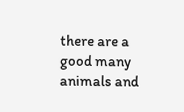there are a good many animals and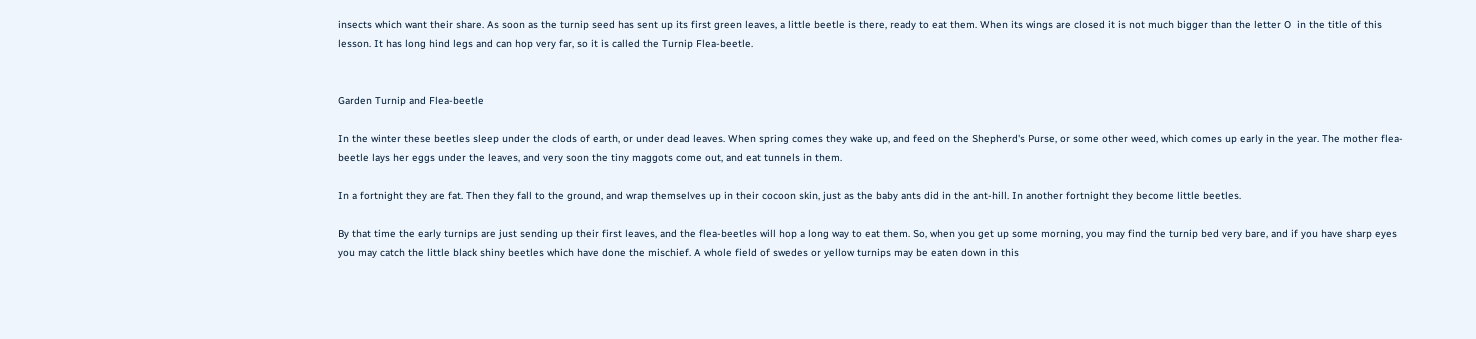insects which want their share. As soon as the turnip seed has sent up its first green leaves, a little beetle is there, ready to eat them. When its wings are closed it is not much bigger than the letter O  in the title of this lesson. It has long hind legs and can hop very far, so it is called the Turnip Flea-beetle.


Garden Turnip and Flea-beetle

In the winter these beetles sleep under the clods of earth, or under dead leaves. When spring comes they wake up, and feed on the Shepherd's Purse, or some other weed, which comes up early in the year. The mother flea-beetle lays her eggs under the leaves, and very soon the tiny maggots come out, and eat tunnels in them.

In a fortnight they are fat. Then they fall to the ground, and wrap themselves up in their cocoon skin, just as the baby ants did in the ant-hill. In another fortnight they become little beetles.

By that time the early turnips are just sending up their first leaves, and the flea-beetles will hop a long way to eat them. So, when you get up some morning, you may find the turnip bed very bare, and if you have sharp eyes you may catch the little black shiny beetles which have done the mischief. A whole field of swedes or yellow turnips may be eaten down in this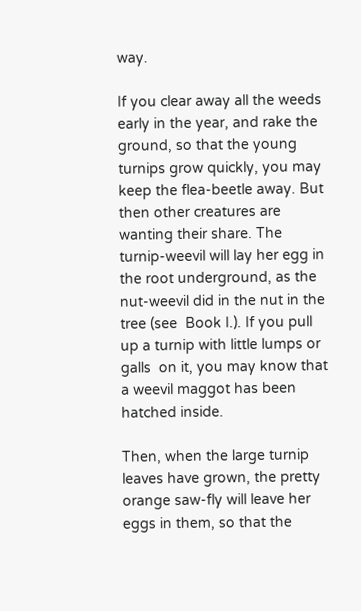way.

If you clear away all the weeds early in the year, and rake the ground, so that the young turnips grow quickly, you may keep the flea-beetle away. But then other creatures are wanting their share. The turnip-weevil will lay her egg in the root underground, as the nut-weevil did in the nut in the tree (see  Book I.). If you pull up a turnip with little lumps or galls  on it, you may know that a weevil maggot has been hatched inside.

Then, when the large turnip leaves have grown, the pretty orange saw-fly will leave her eggs in them, so that the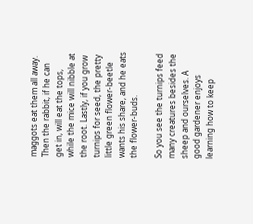maggots eat them all away. Then the rabbit, if he can get in, will eat the tops, while the mice will nibble at the root. Lastly, if you grow turnips for seed, the pretty little green flower-beetle wants his share, and he eats the flower-buds.

So you see the turnips feed many creatures besides the sheep and ourselves. A good gardener enjoys learning how to keep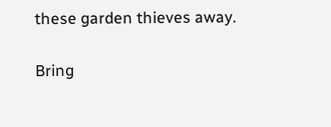these garden thieves away.

Bring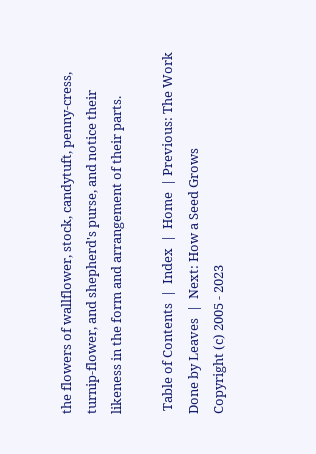the flowers of wallflower, stock, candytuft, penny-cress, turnip-flower, and shepherd's purse, and notice their likeness in the form and arrangement of their parts.

 Table of Contents  |  Index  |  Home  | Previous: The Work Done by Leaves  |  Next: How a Seed Grows
Copyright (c) 2005 - 2023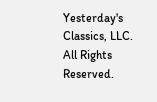Yesterday's Classics, LLC. All Rights Reserved.